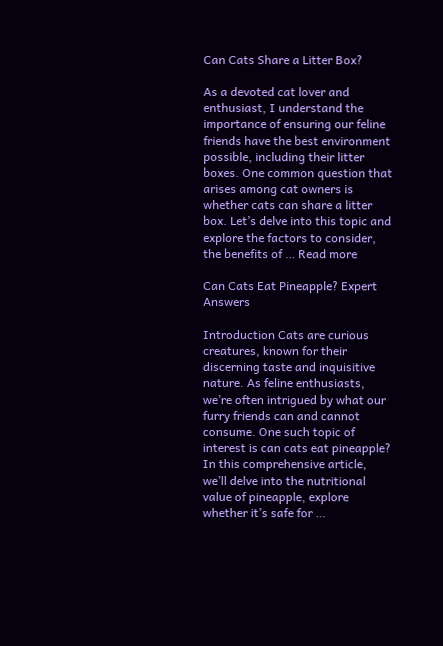Can Cats Share a Litter Box?

As a devoted cat lover and enthusiast, I understand the importance of ensuring our feline friends have the best environment possible, including their litter boxes. One common question that arises among cat owners is whether cats can share a litter box. Let’s delve into this topic and explore the factors to consider, the benefits of … Read more

Can Cats Eat Pineapple? Expert Answers

Introduction Cats are curious creatures, known for their discerning taste and inquisitive nature. As feline enthusiasts, we’re often intrigued by what our furry friends can and cannot consume. One such topic of interest is can cats eat pineapple? In this comprehensive article, we’ll delve into the nutritional value of pineapple, explore whether it’s safe for …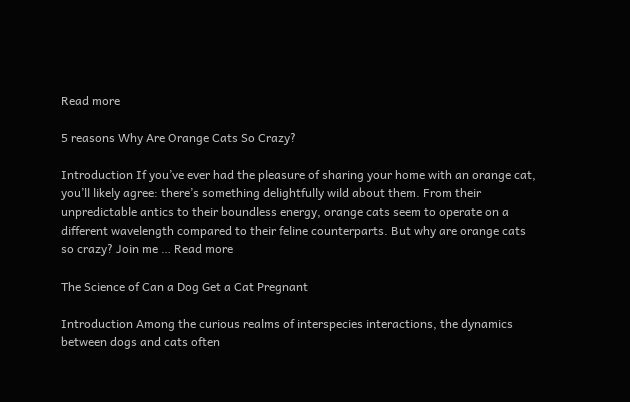Read more

5 reasons Why Are Orange Cats So Crazy?

Introduction If you’ve ever had the pleasure of sharing your home with an orange cat, you’ll likely agree: there’s something delightfully wild about them. From their unpredictable antics to their boundless energy, orange cats seem to operate on a different wavelength compared to their feline counterparts. But why are orange cats so crazy? Join me … Read more

The Science of Can a Dog Get a Cat Pregnant

Introduction Among the curious realms of interspecies interactions, the dynamics between dogs and cats often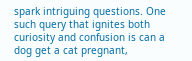spark intriguing questions. One such query that ignites both curiosity and confusion is can a dog get a cat pregnant,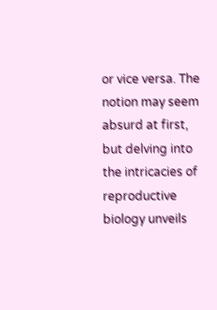or vice versa. The notion may seem absurd at first, but delving into the intricacies of reproductive biology unveils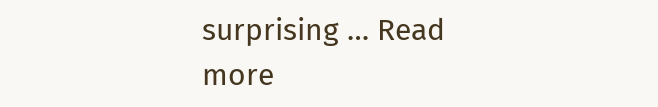surprising … Read more